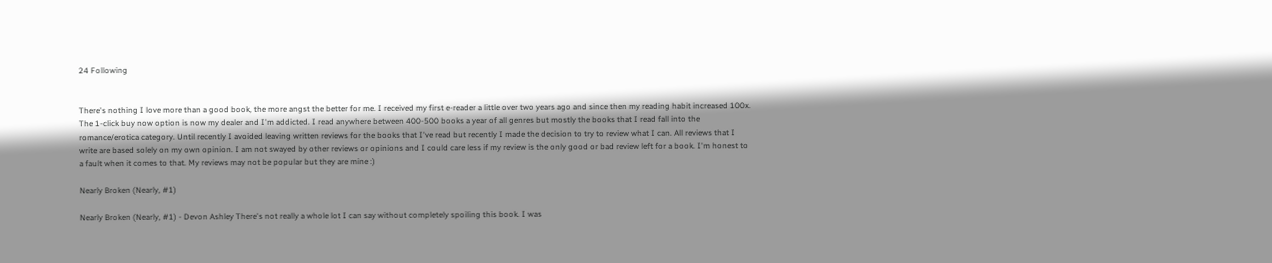24 Following


There's nothing I love more than a good book, the more angst the better for me. I received my first e-reader a little over two years ago and since then my reading habit increased 100x. The 1-click buy now option is now my dealer and I'm addicted. I read anywhere between 400-500 books a year of all genres but mostly the books that I read fall into the romance/erotica category. Until recently I avoided leaving written reviews for the books that I've read but recently I made the decision to try to review what I can. All reviews that I write are based solely on my own opinion. I am not swayed by other reviews or opinions and I could care less if my review is the only good or bad review left for a book. I'm honest to a fault when it comes to that. My reviews may not be popular but they are mine :)

Nearly Broken (Nearly, #1)

Nearly Broken (Nearly, #1) - Devon Ashley There's not really a whole lot I can say without completely spoiling this book. I was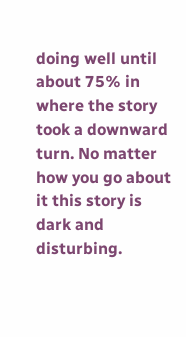doing well until about 75% in where the story took a downward turn. No matter how you go about it this story is dark and disturbing.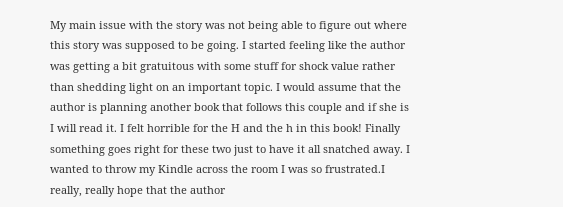My main issue with the story was not being able to figure out where this story was supposed to be going. I started feeling like the author was getting a bit gratuitous with some stuff for shock value rather than shedding light on an important topic. I would assume that the author is planning another book that follows this couple and if she is I will read it. I felt horrible for the H and the h in this book! Finally something goes right for these two just to have it all snatched away. I wanted to throw my Kindle across the room I was so frustrated.I really, really hope that the author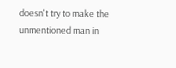doesn't try to make the unmentioned man in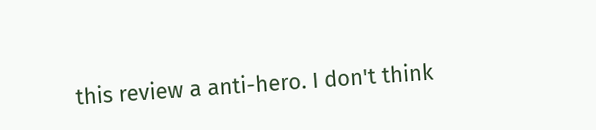this review a anti-hero. I don't think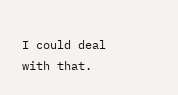I could deal with that.